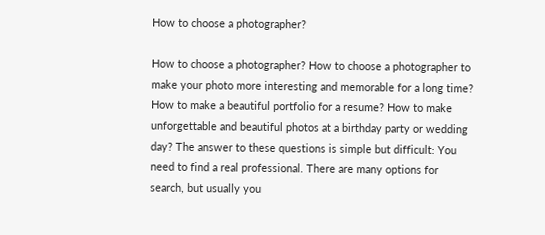How to choose a photographer?

How to choose a photographer? How to choose a photographer to make your photo more interesting and memorable for a long time? How to make a beautiful portfolio for a resume? How to make unforgettable and beautiful photos at a birthday party or wedding day? The answer to these questions is simple but difficult: You need to find a real professional. There are many options for search, but usually you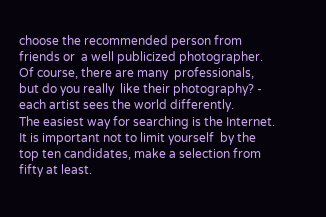choose the recommended person from friends or  a well publicized photographer. Of course, there are many  professionals, but do you really  like their photography? -  each artist sees the world differently.
The easiest way for searching is the Internet. It is important not to limit yourself  by the top ten candidates, make a selection from fifty at least.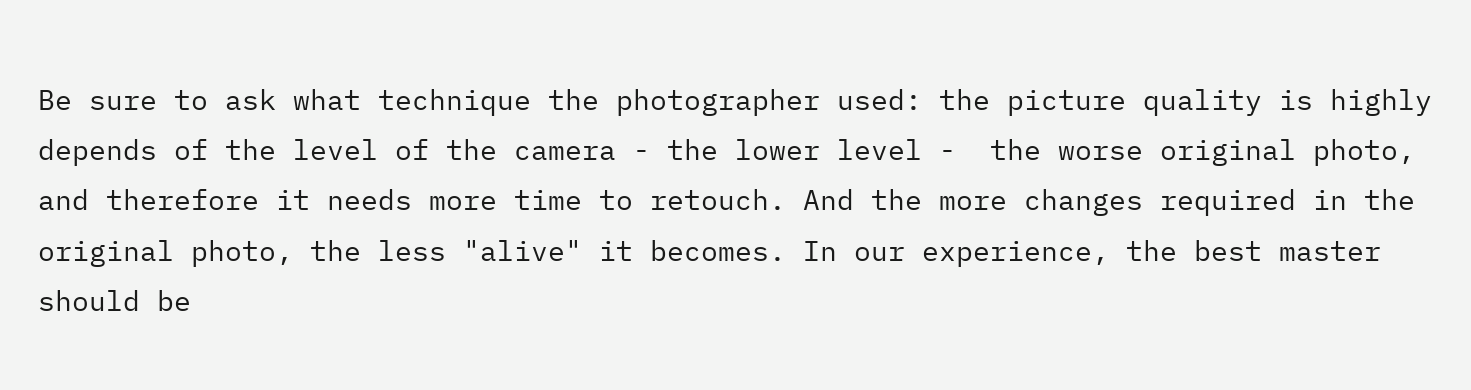Be sure to ask what technique the photographer used: the picture quality is highly depends of the level of the camera - the lower level -  the worse original photo, and therefore it needs more time to retouch. And the more changes required in the original photo, the less "alive" it becomes. In our experience, the best master should be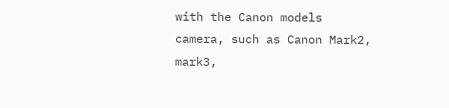with the Canon models camera, such as Canon Mark2, mark3,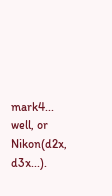mark4... well, or Nikon(d2x, d3x...).